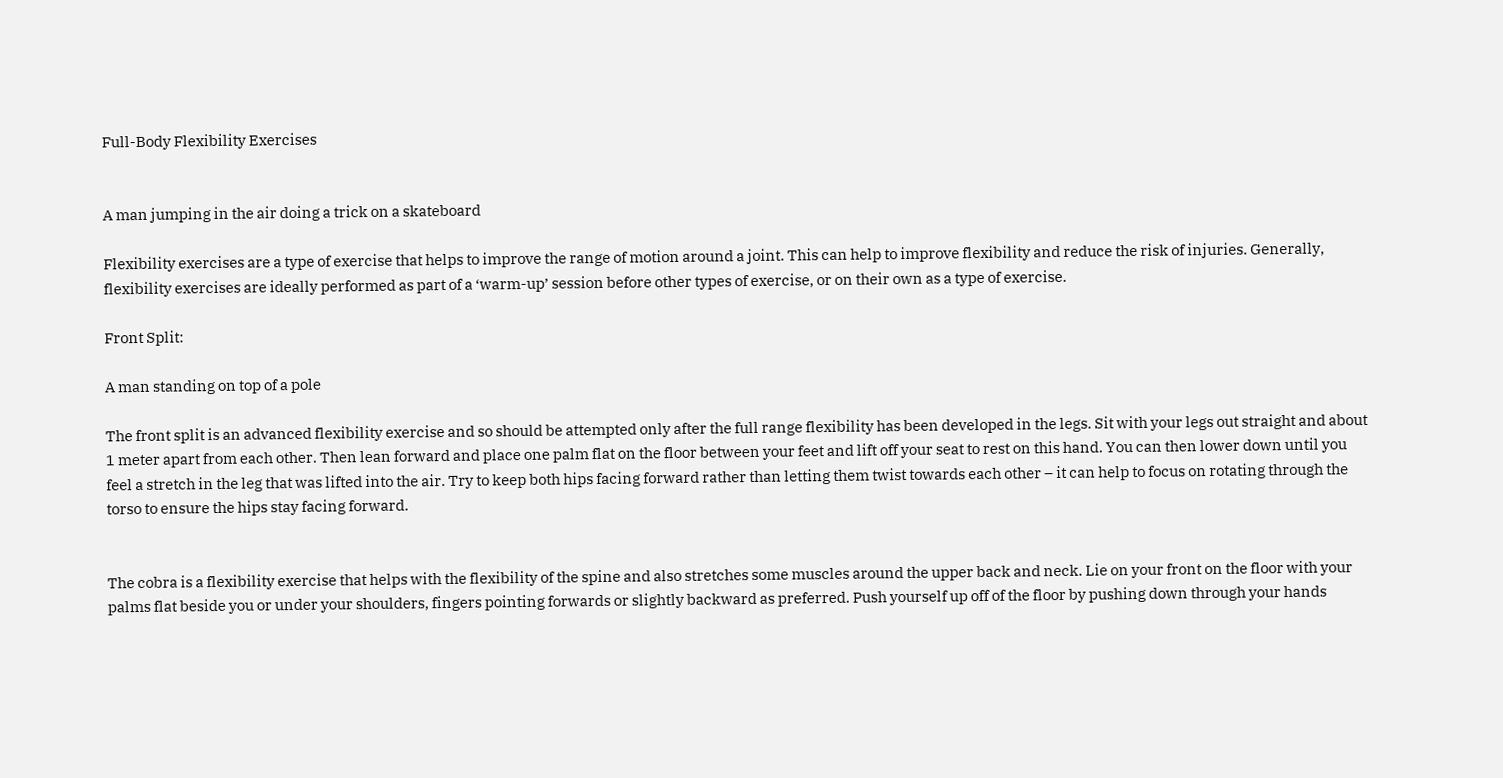Full-Body Flexibility Exercises


A man jumping in the air doing a trick on a skateboard

Flexibility exercises are a type of exercise that helps to improve the range of motion around a joint. This can help to improve flexibility and reduce the risk of injuries. Generally, flexibility exercises are ideally performed as part of a ‘warm-up’ session before other types of exercise, or on their own as a type of exercise.

Front Split:

A man standing on top of a pole

The front split is an advanced flexibility exercise and so should be attempted only after the full range flexibility has been developed in the legs. Sit with your legs out straight and about 1 meter apart from each other. Then lean forward and place one palm flat on the floor between your feet and lift off your seat to rest on this hand. You can then lower down until you feel a stretch in the leg that was lifted into the air. Try to keep both hips facing forward rather than letting them twist towards each other – it can help to focus on rotating through the torso to ensure the hips stay facing forward.


The cobra is a flexibility exercise that helps with the flexibility of the spine and also stretches some muscles around the upper back and neck. Lie on your front on the floor with your palms flat beside you or under your shoulders, fingers pointing forwards or slightly backward as preferred. Push yourself up off of the floor by pushing down through your hands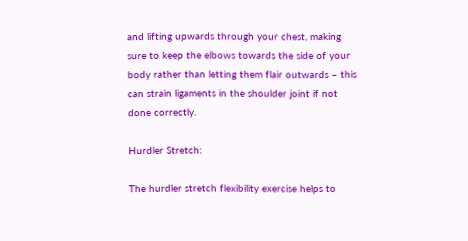and lifting upwards through your chest, making sure to keep the elbows towards the side of your body rather than letting them flair outwards – this can strain ligaments in the shoulder joint if not done correctly.

Hurdler Stretch:

The hurdler stretch flexibility exercise helps to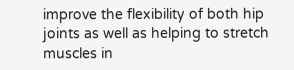improve the flexibility of both hip joints as well as helping to stretch muscles in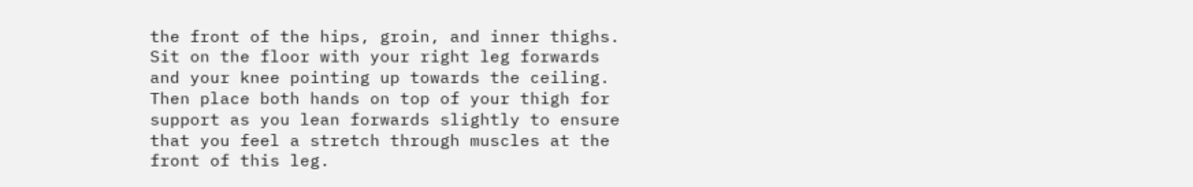the front of the hips, groin, and inner thighs. Sit on the floor with your right leg forwards and your knee pointing up towards the ceiling. Then place both hands on top of your thigh for support as you lean forwards slightly to ensure that you feel a stretch through muscles at the front of this leg.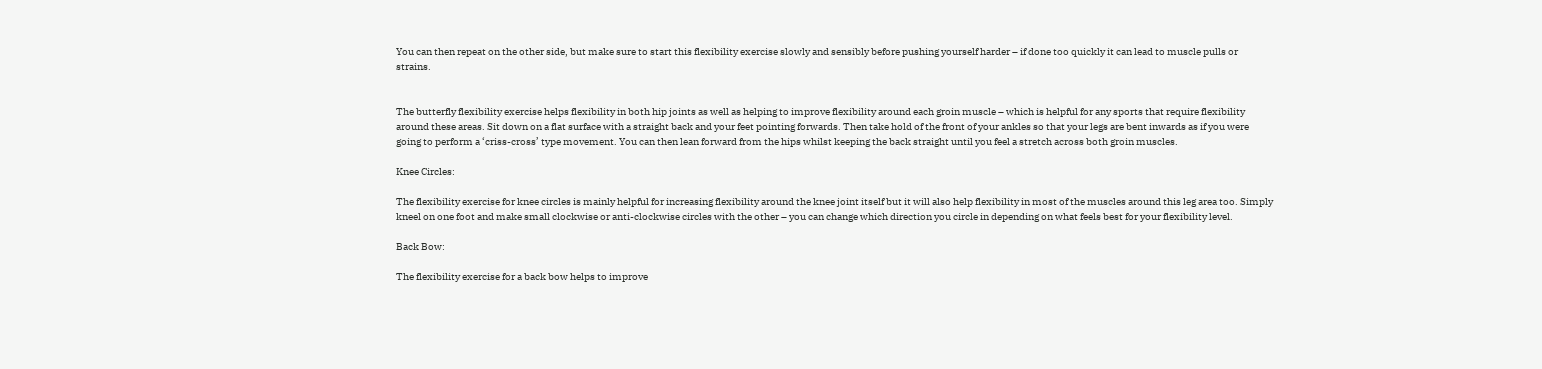You can then repeat on the other side, but make sure to start this flexibility exercise slowly and sensibly before pushing yourself harder – if done too quickly it can lead to muscle pulls or strains.


The butterfly flexibility exercise helps flexibility in both hip joints as well as helping to improve flexibility around each groin muscle – which is helpful for any sports that require flexibility around these areas. Sit down on a flat surface with a straight back and your feet pointing forwards. Then take hold of the front of your ankles so that your legs are bent inwards as if you were going to perform a ‘criss-cross’ type movement. You can then lean forward from the hips whilst keeping the back straight until you feel a stretch across both groin muscles.

Knee Circles:

The flexibility exercise for knee circles is mainly helpful for increasing flexibility around the knee joint itself but it will also help flexibility in most of the muscles around this leg area too. Simply kneel on one foot and make small clockwise or anti-clockwise circles with the other – you can change which direction you circle in depending on what feels best for your flexibility level.

Back Bow:

The flexibility exercise for a back bow helps to improve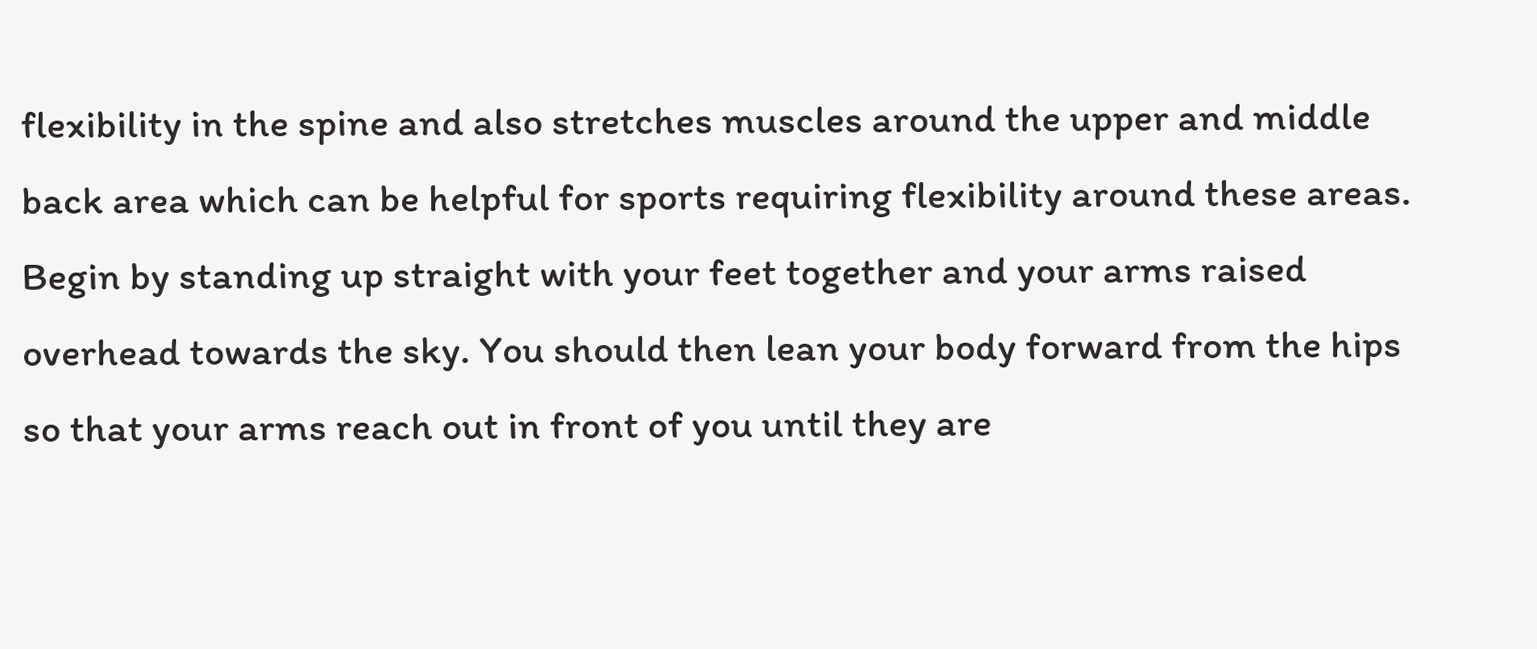flexibility in the spine and also stretches muscles around the upper and middle back area which can be helpful for sports requiring flexibility around these areas. Begin by standing up straight with your feet together and your arms raised overhead towards the sky. You should then lean your body forward from the hips so that your arms reach out in front of you until they are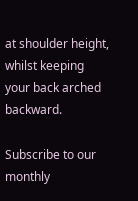at shoulder height, whilst keeping your back arched backward.

Subscribe to our monthly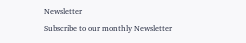Newsletter
Subscribe to our monthly Newsletter